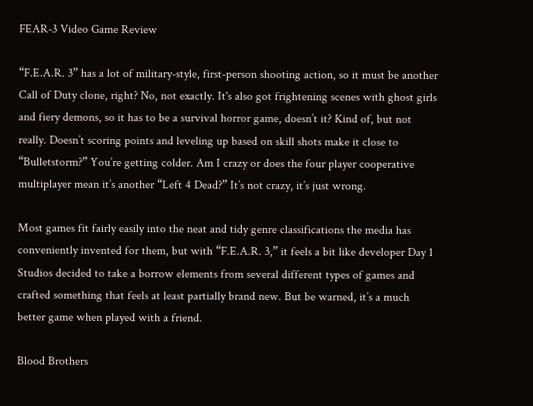FEAR-3 Video Game Review

“F.E.A.R. 3” has a lot of military-style, first-person shooting action, so it must be another Call of Duty clone, right? No, not exactly. It's also got frightening scenes with ghost girls and fiery demons, so it has to be a survival horror game, doesn’t it? Kind of, but not really. Doesn’t scoring points and leveling up based on skill shots make it close to “Bulletstorm?” You’re getting colder. Am I crazy or does the four player cooperative multiplayer mean it’s another “Left 4 Dead?” It’s not crazy, it’s just wrong.

Most games fit fairly easily into the neat and tidy genre classifications the media has conveniently invented for them, but with “F.E.A.R. 3,” it feels a bit like developer Day 1 Studios decided to take a borrow elements from several different types of games and crafted something that feels at least partially brand new. But be warned, it’s a much better game when played with a friend.

Blood Brothers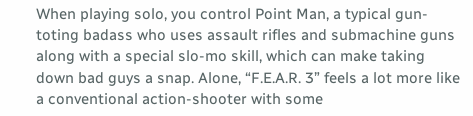When playing solo, you control Point Man, a typical gun-toting badass who uses assault rifles and submachine guns along with a special slo-mo skill, which can make taking down bad guys a snap. Alone, “F.E.A.R. 3” feels a lot more like a conventional action-shooter with some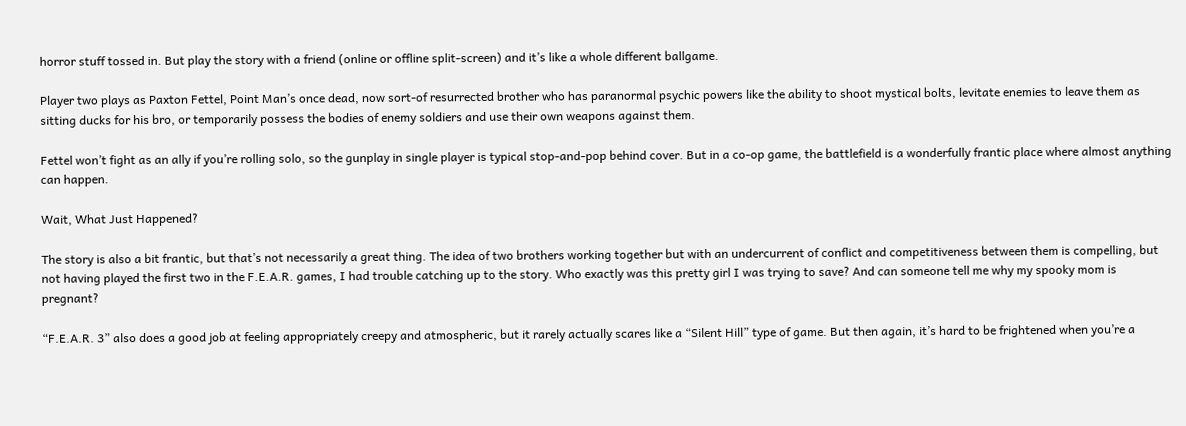horror stuff tossed in. But play the story with a friend (online or offline split-screen) and it’s like a whole different ballgame.

Player two plays as Paxton Fettel, Point Man’s once dead, now sort-of resurrected brother who has paranormal psychic powers like the ability to shoot mystical bolts, levitate enemies to leave them as sitting ducks for his bro, or temporarily possess the bodies of enemy soldiers and use their own weapons against them.

Fettel won’t fight as an ally if you’re rolling solo, so the gunplay in single player is typical stop-and-pop behind cover. But in a co-op game, the battlefield is a wonderfully frantic place where almost anything can happen.

Wait, What Just Happened?

The story is also a bit frantic, but that’s not necessarily a great thing. The idea of two brothers working together but with an undercurrent of conflict and competitiveness between them is compelling, but not having played the first two in the F.E.A.R. games, I had trouble catching up to the story. Who exactly was this pretty girl I was trying to save? And can someone tell me why my spooky mom is pregnant?

“F.E.A.R. 3” also does a good job at feeling appropriately creepy and atmospheric, but it rarely actually scares like a “Silent Hill” type of game. But then again, it’s hard to be frightened when you’re a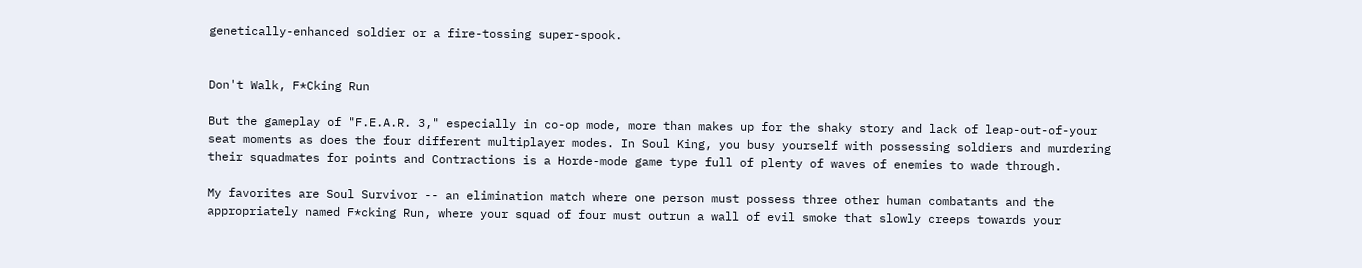genetically-enhanced soldier or a fire-tossing super-spook.


Don't Walk, F*Cking Run

But the gameplay of "F.E.A.R. 3," especially in co-op mode, more than makes up for the shaky story and lack of leap-out-of-your seat moments as does the four different multiplayer modes. In Soul King, you busy yourself with possessing soldiers and murdering their squadmates for points and Contractions is a Horde-mode game type full of plenty of waves of enemies to wade through.

My favorites are Soul Survivor -- an elimination match where one person must possess three other human combatants and the appropriately named F*cking Run, where your squad of four must outrun a wall of evil smoke that slowly creeps towards your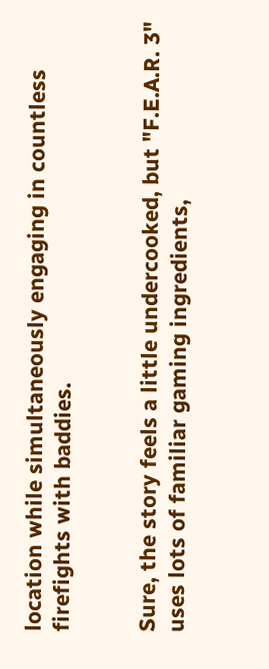location while simultaneously engaging in countless firefights with baddies.


Sure, the story feels a little undercooked, but "F.E.A.R. 3" uses lots of familiar gaming ingredients,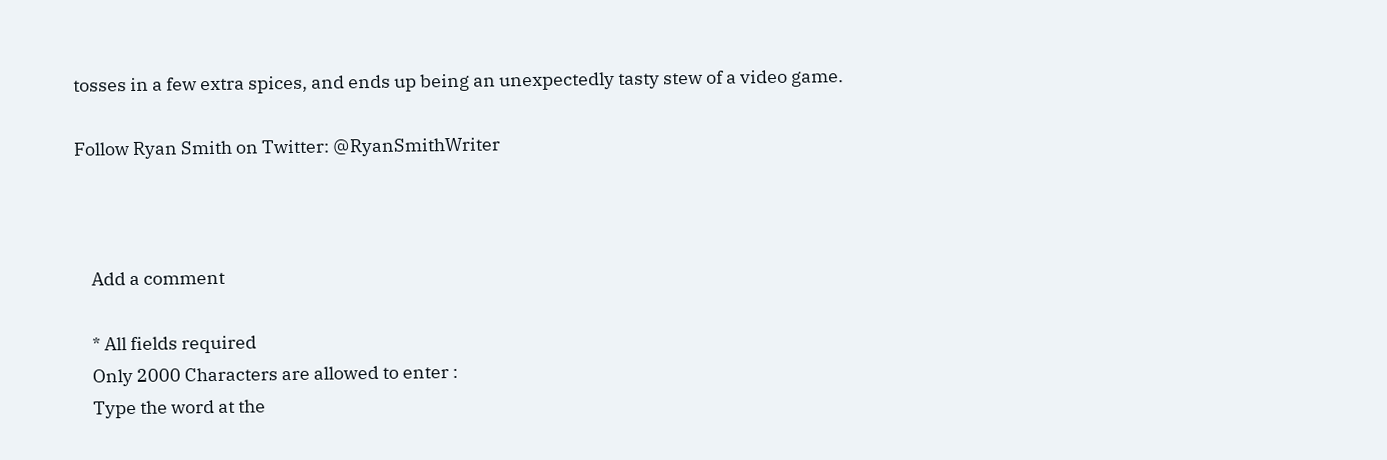tosses in a few extra spices, and ends up being an unexpectedly tasty stew of a video game.

Follow Ryan Smith on Twitter: @RyanSmithWriter



    Add a comment

    * All fields required
    Only 2000 Characters are allowed to enter :
    Type the word at the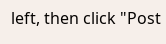left, then click "Post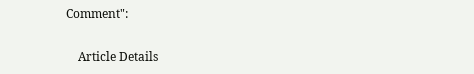Comment":

    Article Details